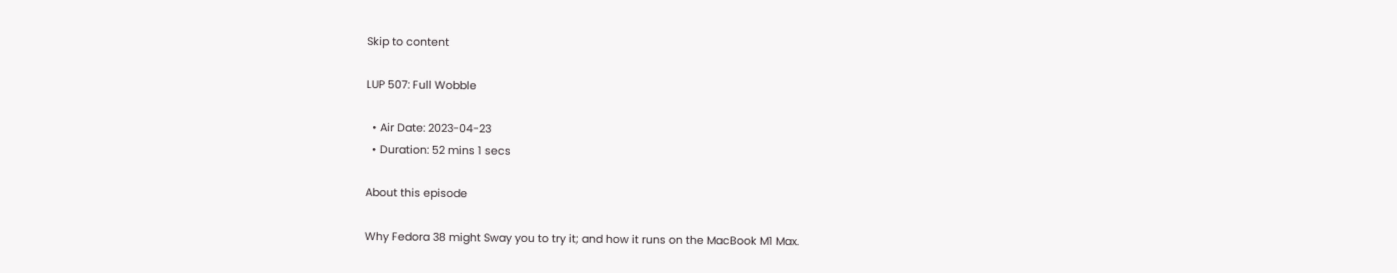Skip to content

LUP 507: Full Wobble

  • Air Date: 2023-04-23
  • Duration: 52 mins 1 secs

About this episode

Why Fedora 38 might Sway you to try it; and how it runs on the MacBook M1 Max.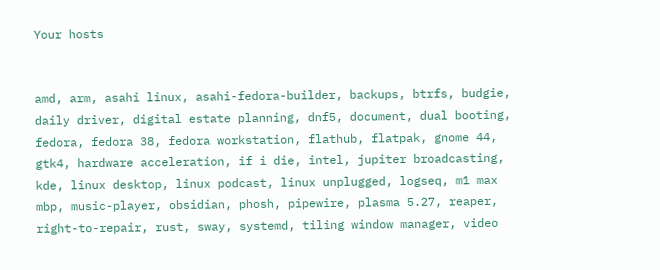Your hosts


amd, arm, asahi linux, asahi-fedora-builder, backups, btrfs, budgie, daily driver, digital estate planning, dnf5, document, dual booting, fedora, fedora 38, fedora workstation, flathub, flatpak, gnome 44, gtk4, hardware acceleration, if i die, intel, jupiter broadcasting, kde, linux desktop, linux podcast, linux unplugged, logseq, m1 max mbp, music-player, obsidian, phosh, pipewire, plasma 5.27, reaper, right-to-repair, rust, sway, systemd, tiling window manager, video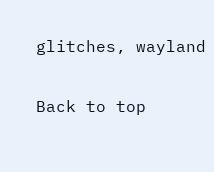glitches, wayland

Back to top